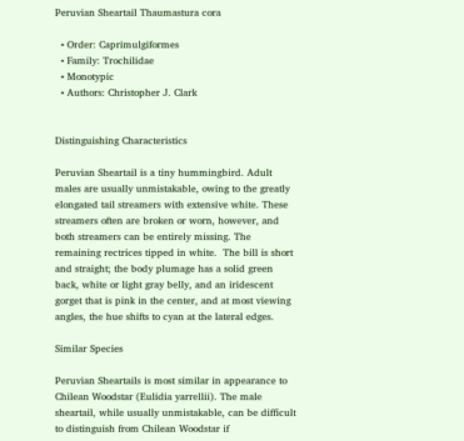Peruvian Sheartail Thaumastura cora

  • Order: Caprimulgiformes
  • Family: Trochilidae
  • Monotypic
  • Authors: Christopher J. Clark


Distinguishing Characteristics

Peruvian Sheartail is a tiny hummingbird. Adult males are usually unmistakable, owing to the greatly elongated tail streamers with extensive white. These streamers often are broken or worn, however, and both streamers can be entirely missing. The remaining rectrices tipped in white.  The bill is short and straight; the body plumage has a solid green back, white or light gray belly, and an iridescent gorget that is pink in the center, and at most viewing angles, the hue shifts to cyan at the lateral edges.

Similar Species

Peruvian Sheartails is most similar in appearance to Chilean Woodstar (Eulidia yarrellii). The male sheartail, while usually unmistakable, can be difficult to distinguish from Chilean Woodstar if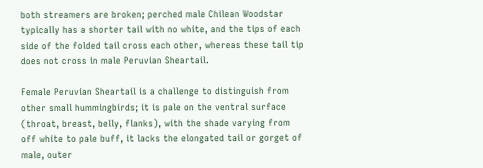both streamers are broken; perched male Chilean Woodstar typically has a shorter tail with no white, and the tips of each side of the folded tail cross each other, whereas these tail tip does not cross in male Peruvian Sheartail.

Female Peruvian Sheartail is a challenge to distinguish from other small hummingbirds; it is pale on the ventral surface (throat, breast, belly, flanks), with the shade varying from off white to pale buff, it lacks the elongated tail or gorget of male, outer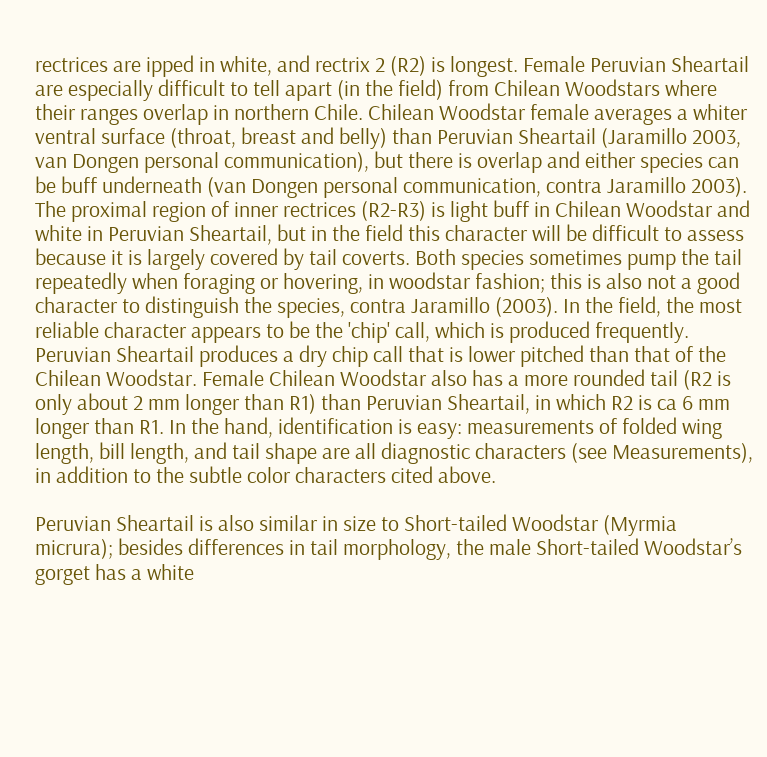rectrices are ipped in white, and rectrix 2 (R2) is longest. Female Peruvian Sheartail are especially difficult to tell apart (in the field) from Chilean Woodstars where their ranges overlap in northern Chile. Chilean Woodstar female averages a whiter ventral surface (throat, breast and belly) than Peruvian Sheartail (Jaramillo 2003, van Dongen personal communication), but there is overlap and either species can be buff underneath (van Dongen personal communication, contra Jaramillo 2003). The proximal region of inner rectrices (R2-R3) is light buff in Chilean Woodstar and white in Peruvian Sheartail, but in the field this character will be difficult to assess because it is largely covered by tail coverts. Both species sometimes pump the tail repeatedly when foraging or hovering, in woodstar fashion; this is also not a good character to distinguish the species, contra Jaramillo (2003). In the field, the most reliable character appears to be the 'chip' call, which is produced frequently. Peruvian Sheartail produces a dry chip call that is lower pitched than that of the Chilean Woodstar. Female Chilean Woodstar also has a more rounded tail (R2 is only about 2 mm longer than R1) than Peruvian Sheartail, in which R2 is ca 6 mm longer than R1. In the hand, identification is easy: measurements of folded wing length, bill length, and tail shape are all diagnostic characters (see Measurements), in addition to the subtle color characters cited above.

Peruvian Sheartail is also similar in size to Short-tailed Woodstar (Myrmia micrura); besides differences in tail morphology, the male Short-tailed Woodstar’s gorget has a white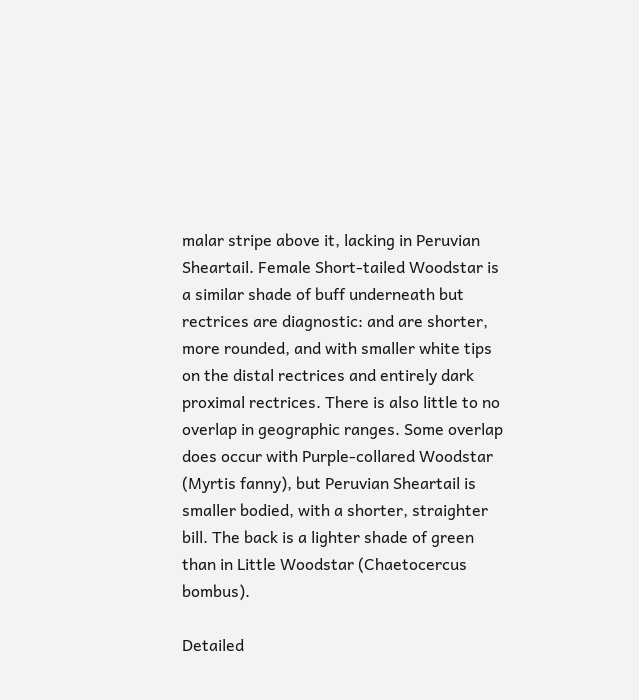malar stripe above it, lacking in Peruvian Sheartail. Female Short-tailed Woodstar is a similar shade of buff underneath but rectrices are diagnostic: and are shorter, more rounded, and with smaller white tips on the distal rectrices and entirely dark proximal rectrices. There is also little to no overlap in geographic ranges. Some overlap does occur with Purple-collared Woodstar (Myrtis fanny), but Peruvian Sheartail is smaller bodied, with a shorter, straighter bill. The back is a lighter shade of green than in Little Woodstar (Chaetocercus bombus).

Detailed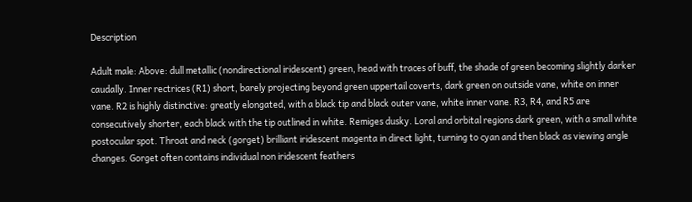Description

Adult male: Above: dull metallic (nondirectional iridescent) green, head with traces of buff, the shade of green becoming slightly darker caudally. Inner rectrices (R1) short, barely projecting beyond green uppertail coverts, dark green on outside vane, white on inner vane. R2 is highly distinctive: greatly elongated, with a black tip and black outer vane, white inner vane. R3, R4, and R5 are consecutively shorter, each black with the tip outlined in white. Remiges dusky. Loral and orbital regions dark green, with a small white postocular spot. Throat and neck (gorget) brilliant iridescent magenta in direct light, turning to cyan and then black as viewing angle changes. Gorget often contains individual non iridescent feathers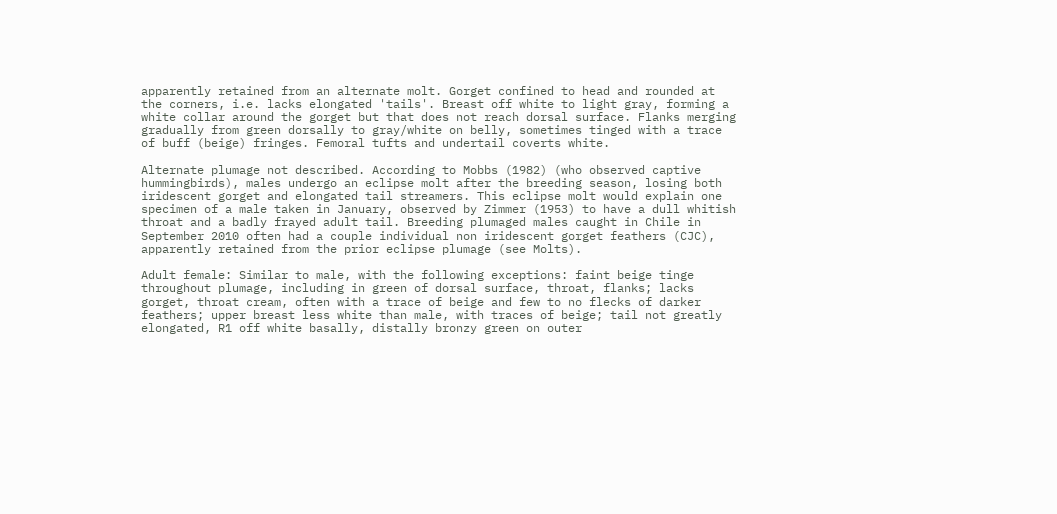apparently retained from an alternate molt. Gorget confined to head and rounded at the corners, i.e. lacks elongated 'tails'. Breast off white to light gray, forming a white collar around the gorget but that does not reach dorsal surface. Flanks merging gradually from green dorsally to gray/white on belly, sometimes tinged with a trace of buff (beige) fringes. Femoral tufts and undertail coverts white.

Alternate plumage not described. According to Mobbs (1982) (who observed captive hummingbirds), males undergo an eclipse molt after the breeding season, losing both iridescent gorget and elongated tail streamers. This eclipse molt would explain one specimen of a male taken in January, observed by Zimmer (1953) to have a dull whitish throat and a badly frayed adult tail. Breeding plumaged males caught in Chile in September 2010 often had a couple individual non iridescent gorget feathers (CJC), apparently retained from the prior eclipse plumage (see Molts).

Adult female: Similar to male, with the following exceptions: faint beige tinge throughout plumage, including in green of dorsal surface, throat, flanks; lacks gorget, throat cream, often with a trace of beige and few to no flecks of darker feathers; upper breast less white than male, with traces of beige; tail not greatly elongated, R1 off white basally, distally bronzy green on outer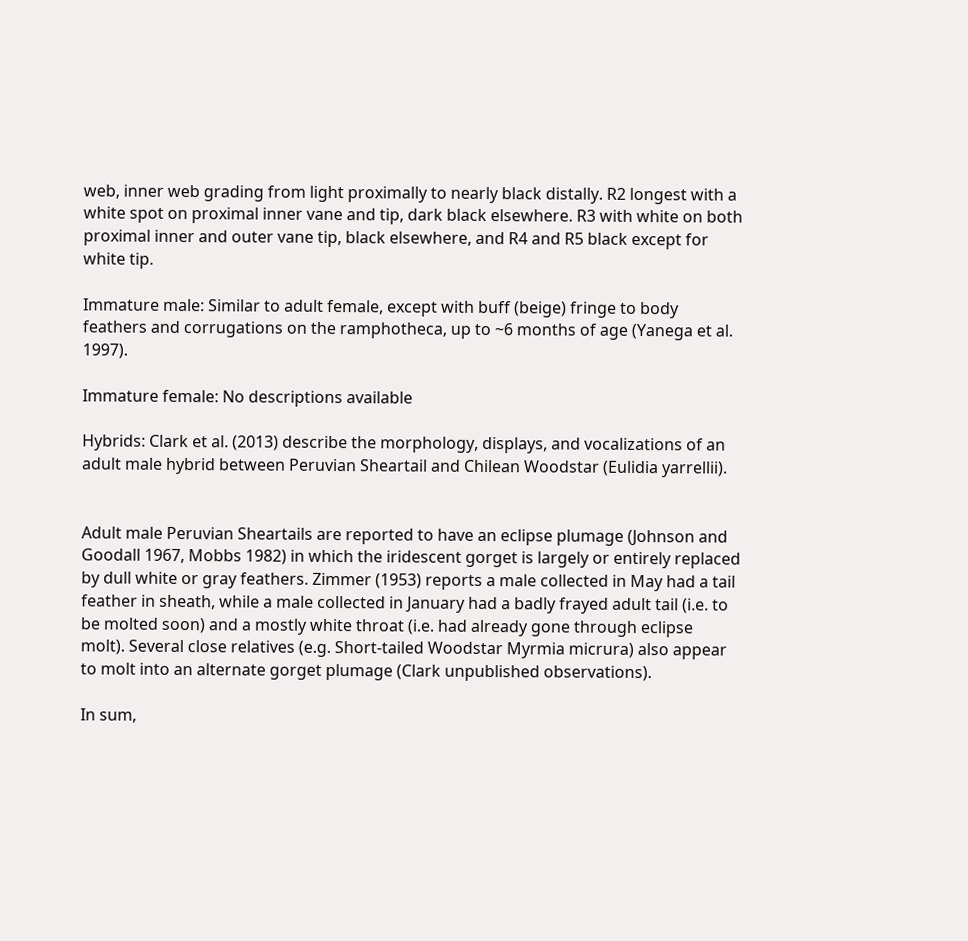web, inner web grading from light proximally to nearly black distally. R2 longest with a white spot on proximal inner vane and tip, dark black elsewhere. R3 with white on both proximal inner and outer vane tip, black elsewhere, and R4 and R5 black except for white tip.

Immature male: Similar to adult female, except with buff (beige) fringe to body feathers and corrugations on the ramphotheca, up to ~6 months of age (Yanega et al. 1997).

Immature female: No descriptions available

Hybrids: Clark et al. (2013) describe the morphology, displays, and vocalizations of an adult male hybrid between Peruvian Sheartail and Chilean Woodstar (Eulidia yarrellii).


Adult male Peruvian Sheartails are reported to have an eclipse plumage (Johnson and Goodall 1967, Mobbs 1982) in which the iridescent gorget is largely or entirely replaced by dull white or gray feathers. Zimmer (1953) reports a male collected in May had a tail feather in sheath, while a male collected in January had a badly frayed adult tail (i.e. to be molted soon) and a mostly white throat (i.e. had already gone through eclipse molt). Several close relatives (e.g. Short-tailed Woodstar Myrmia micrura) also appear to molt into an alternate gorget plumage (Clark unpublished observations).

In sum,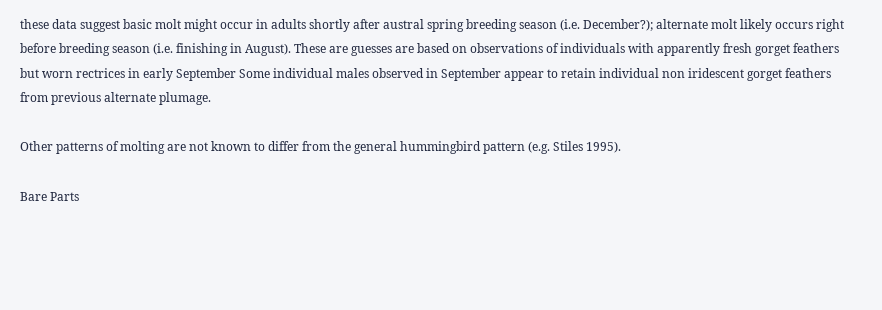these data suggest basic molt might occur in adults shortly after austral spring breeding season (i.e. December?); alternate molt likely occurs right before breeding season (i.e. finishing in August). These are guesses are based on observations of individuals with apparently fresh gorget feathers but worn rectrices in early September Some individual males observed in September appear to retain individual non iridescent gorget feathers from previous alternate plumage.

Other patterns of molting are not known to differ from the general hummingbird pattern (e.g. Stiles 1995).

Bare Parts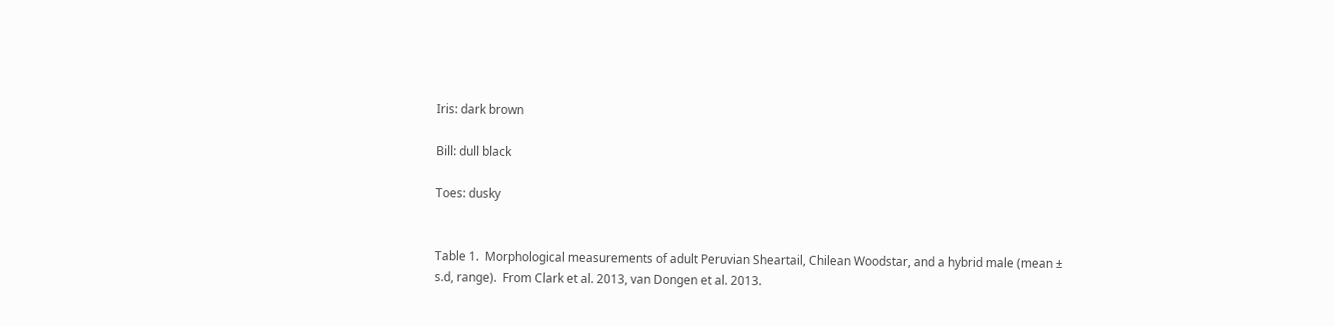Iris: dark brown

Bill: dull black

Toes: dusky


Table 1.  Morphological measurements of adult Peruvian Sheartail, Chilean Woodstar, and a hybrid male (mean ± s.d, range).  From Clark et al. 2013, van Dongen et al. 2013.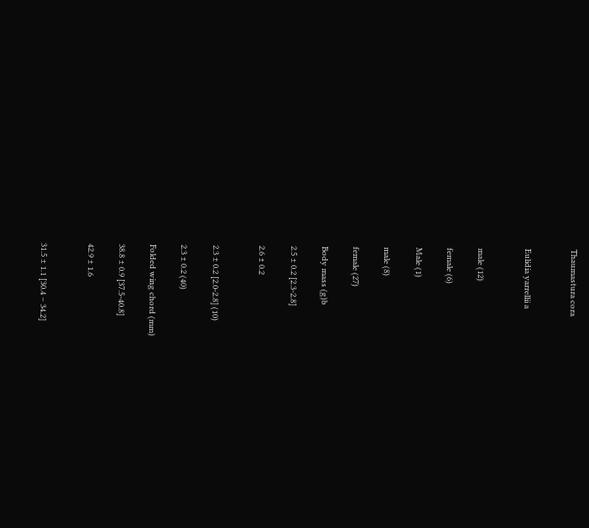Thaumastura cora


Eulidia yarrellii a


male (12)

female (6)

Male (1)

male (8)

female (27)

Body mass (g)b

2.5 ± 0.2 [2.3-2.8]

2.6 ± 0.2


2.3 ± 0.2 [2.0-2.8] (10)

2.3 ± 0.2 (40)

Folded wing chord (mm)

38.8 ± 0.9 [37.5-40.8]

42.9 ± 1.6


31.5 ± 1.1 [30.4 – 34.2]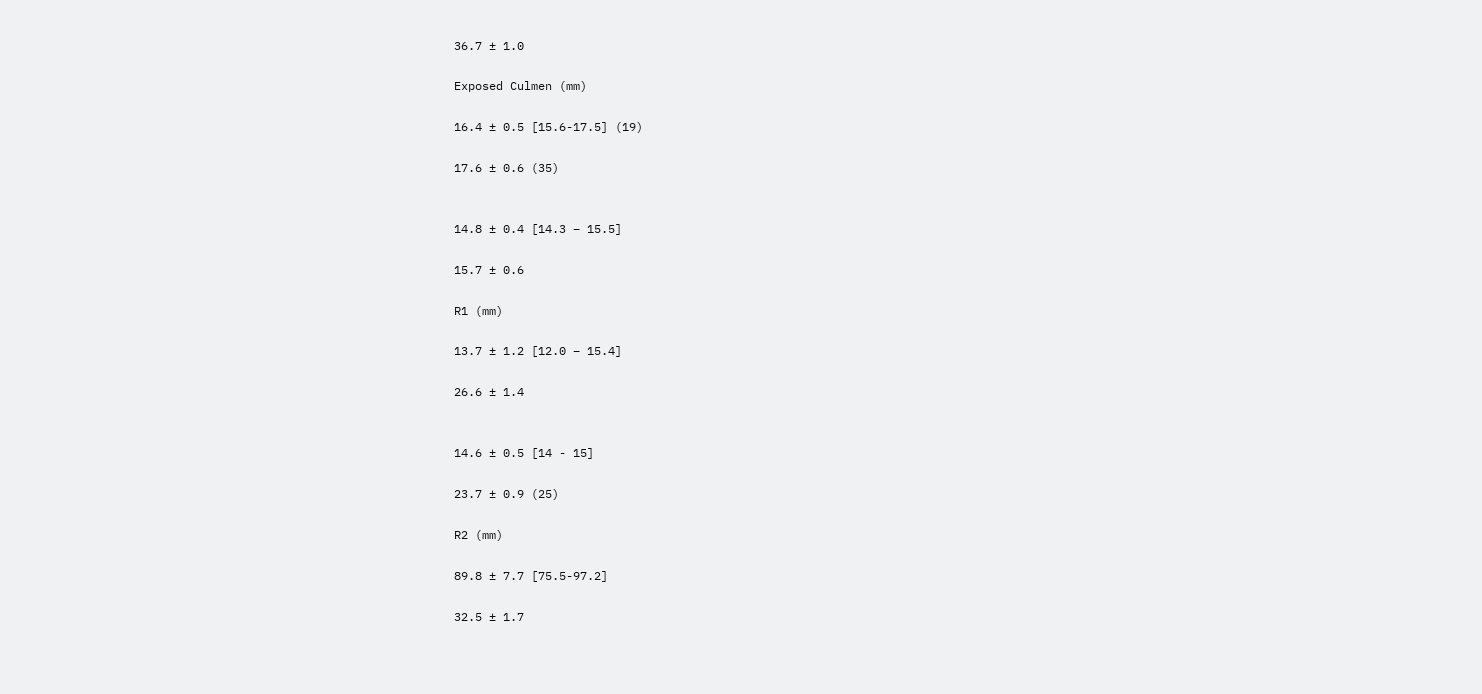36.7 ± 1.0

Exposed Culmen (mm)

16.4 ± 0.5 [15.6-17.5] (19)

17.6 ± 0.6 (35)


14.8 ± 0.4 [14.3 – 15.5]

15.7 ± 0.6

R1 (mm)

13.7 ± 1.2 [12.0 – 15.4]

26.6 ± 1.4


14.6 ± 0.5 [14 - 15]

23.7 ± 0.9 (25)

R2 (mm)

89.8 ± 7.7 [75.5-97.2]

32.5 ± 1.7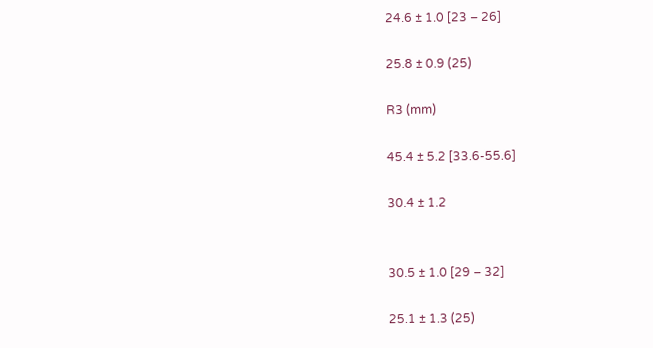24.6 ± 1.0 [23 – 26]

25.8 ± 0.9 (25)

R3 (mm)

45.4 ± 5.2 [33.6-55.6]

30.4 ± 1.2


30.5 ± 1.0 [29 – 32]

25.1 ± 1.3 (25)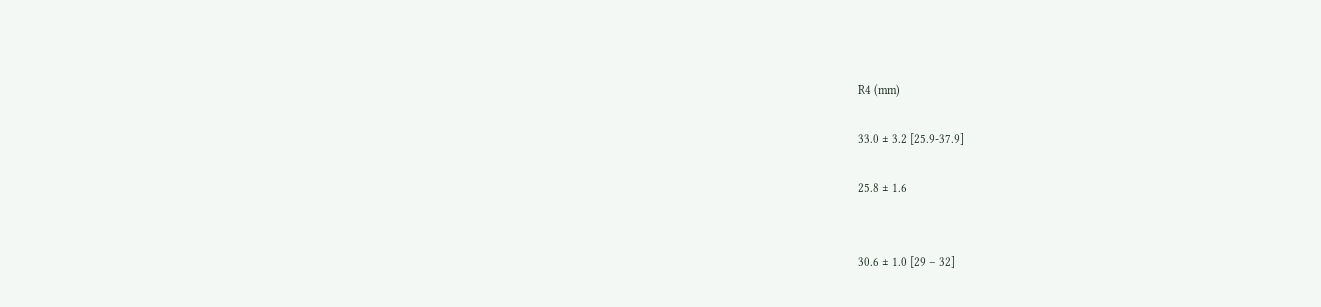R4 (mm)

33.0 ± 3.2 [25.9-37.9]

25.8 ± 1.6


30.6 ± 1.0 [29 – 32]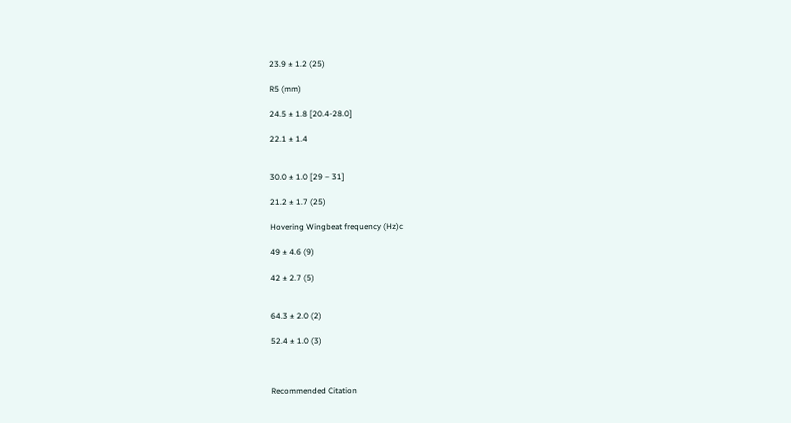23.9 ± 1.2 (25)

R5 (mm)

24.5 ± 1.8 [20.4-28.0]

22.1 ± 1.4


30.0 ± 1.0 [29 – 31]

21.2 ± 1.7 (25)

Hovering Wingbeat frequency (Hz)c

49 ± 4.6 (9)

42 ± 2.7 (5)


64.3 ± 2.0 (2)

52.4 ± 1.0 (3)



Recommended Citation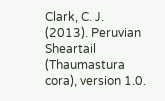Clark, C. J. (2013). Peruvian Sheartail (Thaumastura cora), version 1.0.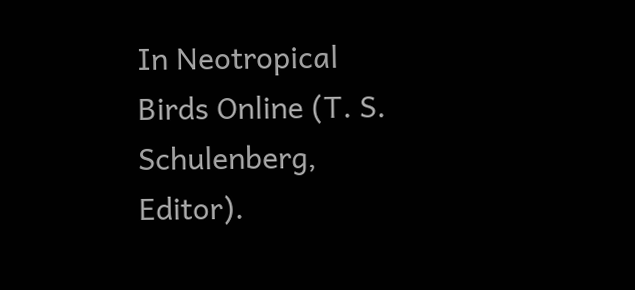In Neotropical Birds Online (T. S. Schulenberg, Editor).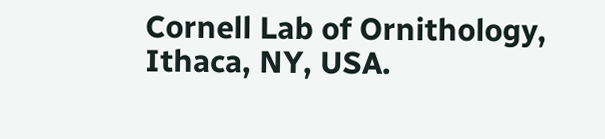Cornell Lab of Ornithology, Ithaca, NY, USA.